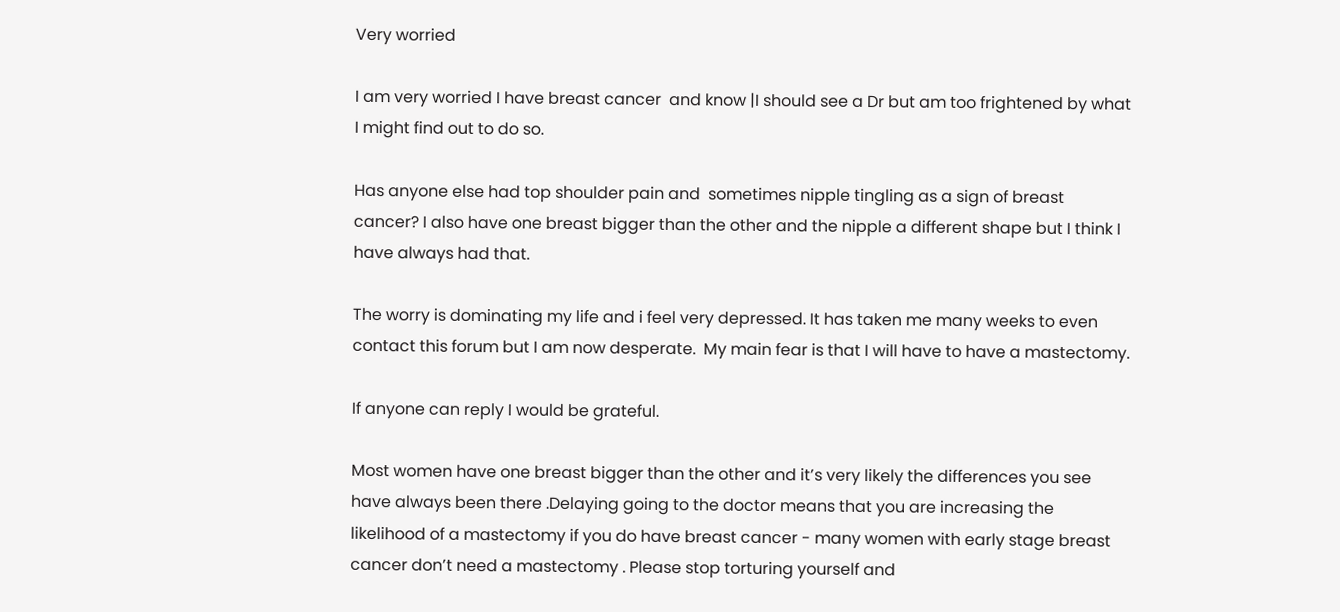Very worried

I am very worried I have breast cancer  and know |I should see a Dr but am too frightened by what I might find out to do so.

Has anyone else had top shoulder pain and  sometimes nipple tingling as a sign of breast cancer? I also have one breast bigger than the other and the nipple a different shape but I think I have always had that.

The worry is dominating my life and i feel very depressed. It has taken me many weeks to even contact this forum but I am now desperate.  My main fear is that I will have to have a mastectomy.

If anyone can reply I would be grateful.

Most women have one breast bigger than the other and it’s very likely the differences you see have always been there .Delaying going to the doctor means that you are increasing the likelihood of a mastectomy if you do have breast cancer - many women with early stage breast cancer don’t need a mastectomy . Please stop torturing yourself and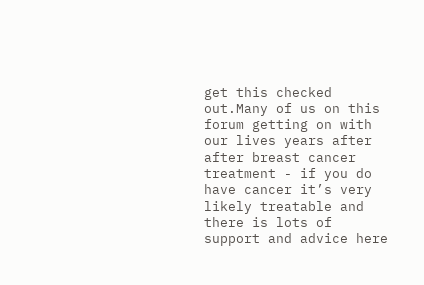get this checked out.Many of us on this forum getting on with our lives years after after breast cancer treatment - if you do have cancer it’s very likely treatable and there is lots of support and advice here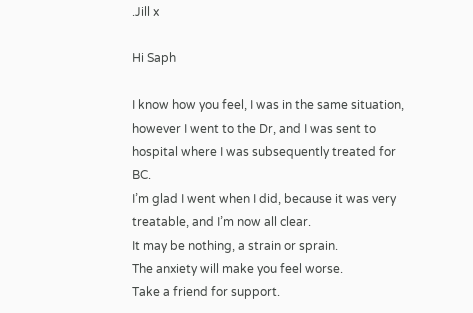.Jill x

Hi Saph

I know how you feel, I was in the same situation, however I went to the Dr, and I was sent to hospital where I was subsequently treated for BC.
I’m glad I went when I did, because it was very treatable, and I’m now all clear.
It may be nothing, a strain or sprain.
The anxiety will make you feel worse.
Take a friend for support.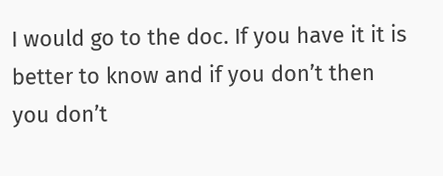I would go to the doc. If you have it it is better to know and if you don’t then you don’t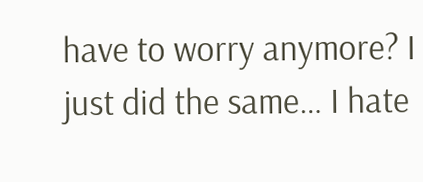have to worry anymore? I just did the same… I hate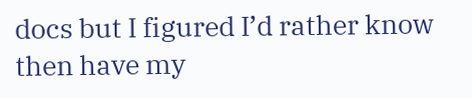docs but I figured I’d rather know then have my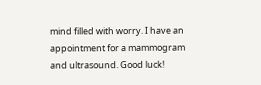mind filled with worry. I have an appointment for a mammogram and ultrasound. Good luck!